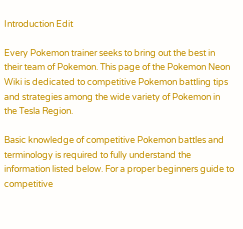Introduction Edit

Every Pokemon trainer seeks to bring out the best in their team of Pokemon. This page of the Pokemon Neon Wiki is dedicated to competitive Pokemon battling tips and strategies among the wide variety of Pokemon in the Tesla Region.

Basic knowledge of competitive Pokemon battles and terminology is required to fully understand the information listed below. For a proper beginners guide to competitive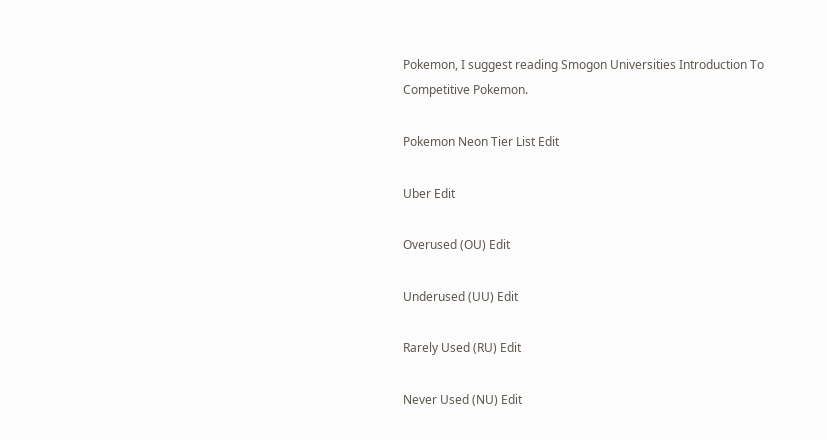Pokemon, I suggest reading Smogon Universities Introduction To Competitive Pokemon.

Pokemon Neon Tier List Edit

Uber Edit

Overused (OU) Edit

Underused (UU) Edit

Rarely Used (RU) Edit

Never Used (NU) Edit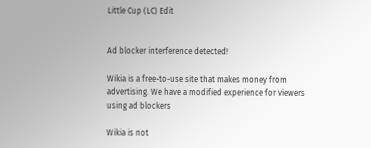Little Cup (LC) Edit


Ad blocker interference detected!

Wikia is a free-to-use site that makes money from advertising. We have a modified experience for viewers using ad blockers

Wikia is not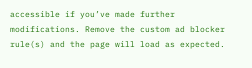accessible if you’ve made further modifications. Remove the custom ad blocker rule(s) and the page will load as expected.